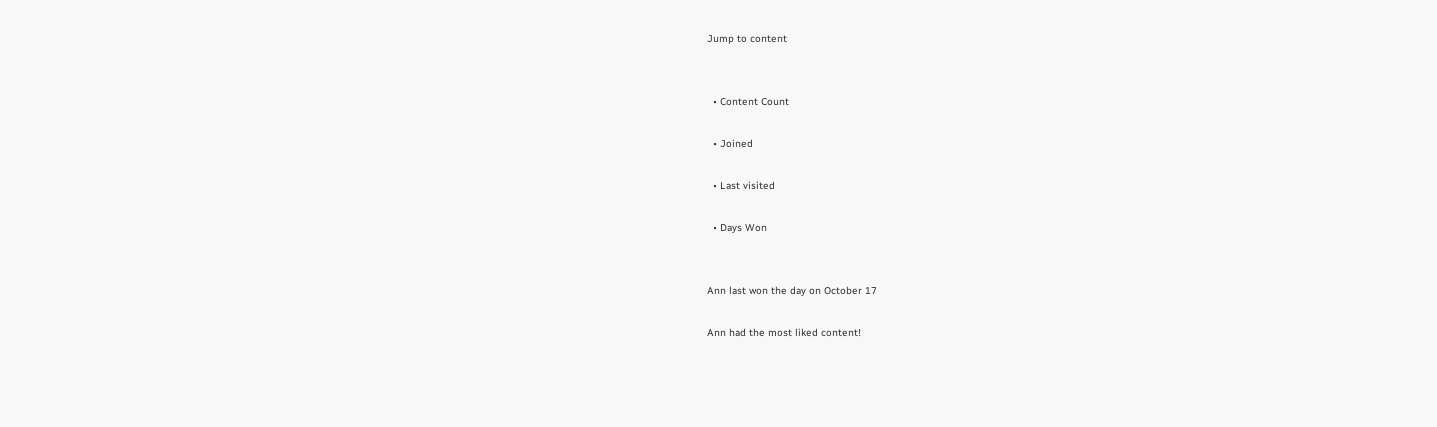Jump to content


  • Content Count

  • Joined

  • Last visited

  • Days Won


Ann last won the day on October 17

Ann had the most liked content!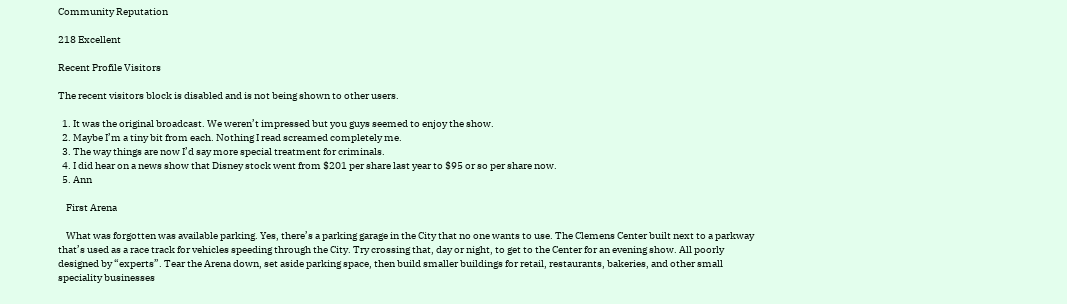Community Reputation

218 Excellent

Recent Profile Visitors

The recent visitors block is disabled and is not being shown to other users.

  1. It was the original broadcast. We weren’t impressed but you guys seemed to enjoy the show.
  2. Maybe I’m a tiny bit from each. Nothing I read screamed completely me.
  3. The way things are now I’d say more special treatment for criminals.
  4. I did hear on a news show that Disney stock went from $201 per share last year to $95 or so per share now.
  5. Ann

    First Arena

    What was forgotten was available parking. Yes, there’s a parking garage in the City that no one wants to use. The Clemens Center built next to a parkway that’s used as a race track for vehicles speeding through the City. Try crossing that, day or night, to get to the Center for an evening show. All poorly designed by “experts”. Tear the Arena down, set aside parking space, then build smaller buildings for retail, restaurants, bakeries, and other small speciality businesses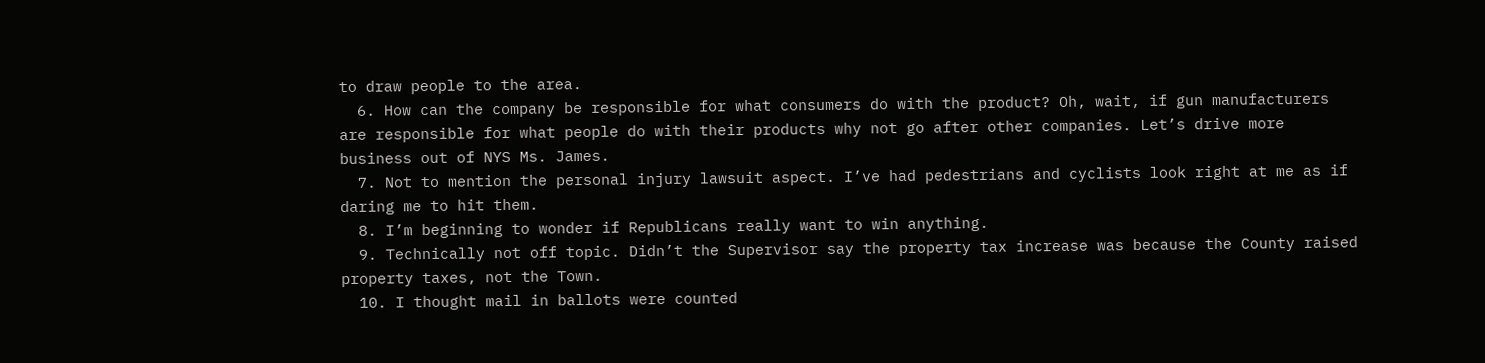to draw people to the area.
  6. How can the company be responsible for what consumers do with the product? Oh, wait, if gun manufacturers are responsible for what people do with their products why not go after other companies. Let’s drive more business out of NYS Ms. James.
  7. Not to mention the personal injury lawsuit aspect. I’ve had pedestrians and cyclists look right at me as if daring me to hit them.
  8. I’m beginning to wonder if Republicans really want to win anything.
  9. Technically not off topic. Didn’t the Supervisor say the property tax increase was because the County raised property taxes, not the Town.
  10. I thought mail in ballots were counted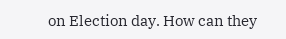on Election day. How can they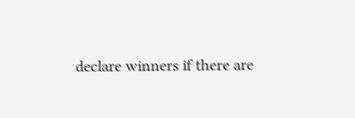declare winners if there are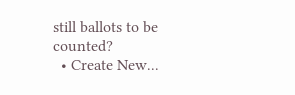still ballots to be counted?
  • Create New...